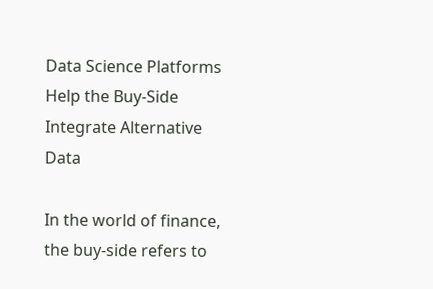Data Science Platforms Help the Buy-Side Integrate Alternative Data

In the world of finance, the buy-side refers to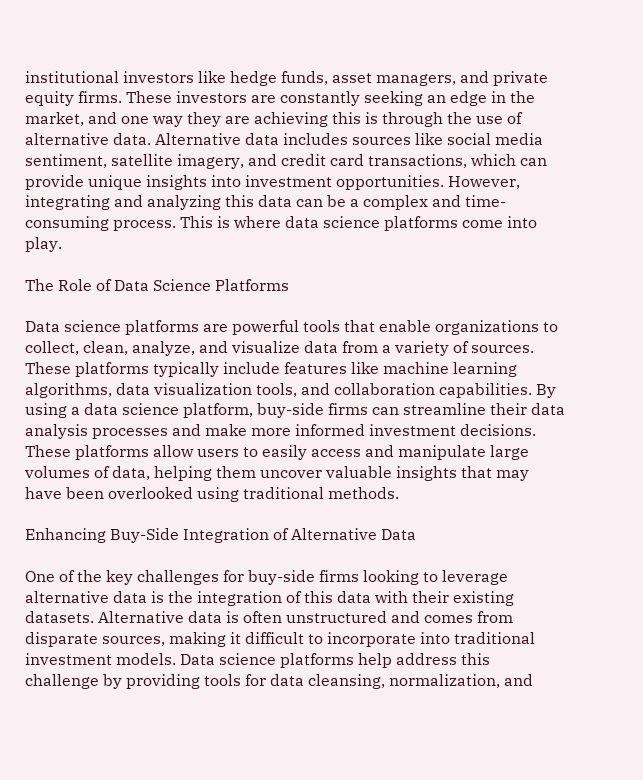institutional investors like hedge funds, asset managers, and private equity firms. These investors are constantly seeking an edge in the market, and one way they are achieving this is through the use of alternative data. Alternative data includes sources like social media sentiment, satellite imagery, and credit card transactions, which can provide unique insights into investment opportunities. However, integrating and analyzing this data can be a complex and time-consuming process. This is where data science platforms come into play.

The Role of Data Science Platforms

Data science platforms are powerful tools that enable organizations to collect, clean, analyze, and visualize data from a variety of sources. These platforms typically include features like machine learning algorithms, data visualization tools, and collaboration capabilities. By using a data science platform, buy-side firms can streamline their data analysis processes and make more informed investment decisions. These platforms allow users to easily access and manipulate large volumes of data, helping them uncover valuable insights that may have been overlooked using traditional methods.

Enhancing Buy-Side Integration of Alternative Data

One of the key challenges for buy-side firms looking to leverage alternative data is the integration of this data with their existing datasets. Alternative data is often unstructured and comes from disparate sources, making it difficult to incorporate into traditional investment models. Data science platforms help address this challenge by providing tools for data cleansing, normalization, and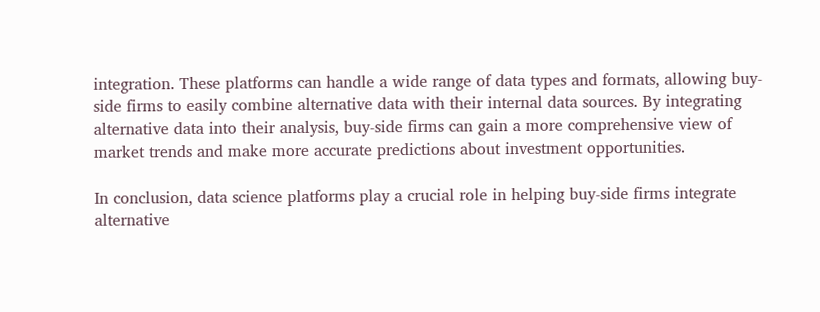integration. These platforms can handle a wide range of data types and formats, allowing buy-side firms to easily combine alternative data with their internal data sources. By integrating alternative data into their analysis, buy-side firms can gain a more comprehensive view of market trends and make more accurate predictions about investment opportunities.

In conclusion, data science platforms play a crucial role in helping buy-side firms integrate alternative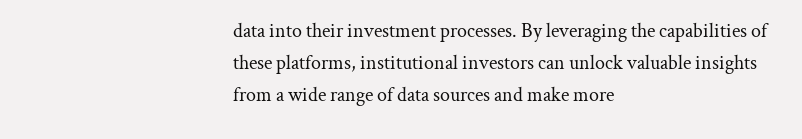data into their investment processes. By leveraging the capabilities of these platforms, institutional investors can unlock valuable insights from a wide range of data sources and make more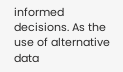informed decisions. As the use of alternative data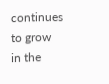continues to grow in the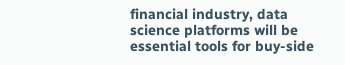financial industry, data science platforms will be essential tools for buy-side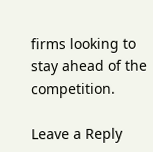firms looking to stay ahead of the competition.

Leave a Reply